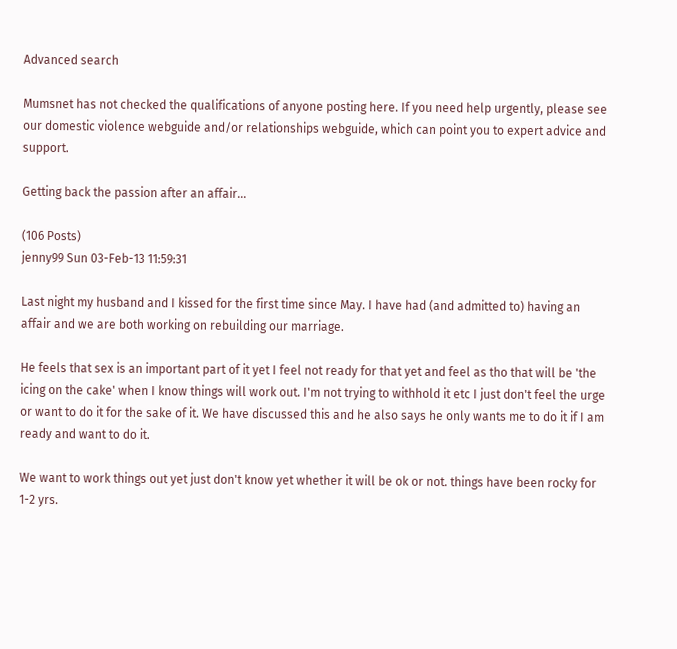Advanced search

Mumsnet has not checked the qualifications of anyone posting here. If you need help urgently, please see our domestic violence webguide and/or relationships webguide, which can point you to expert advice and support.

Getting back the passion after an affair...

(106 Posts)
jenny99 Sun 03-Feb-13 11:59:31

Last night my husband and I kissed for the first time since May. I have had (and admitted to) having an affair and we are both working on rebuilding our marriage.

He feels that sex is an important part of it yet I feel not ready for that yet and feel as tho that will be 'the icing on the cake' when I know things will work out. I'm not trying to withhold it etc I just don't feel the urge or want to do it for the sake of it. We have discussed this and he also says he only wants me to do it if I am ready and want to do it.

We want to work things out yet just don't know yet whether it will be ok or not. things have been rocky for 1-2 yrs.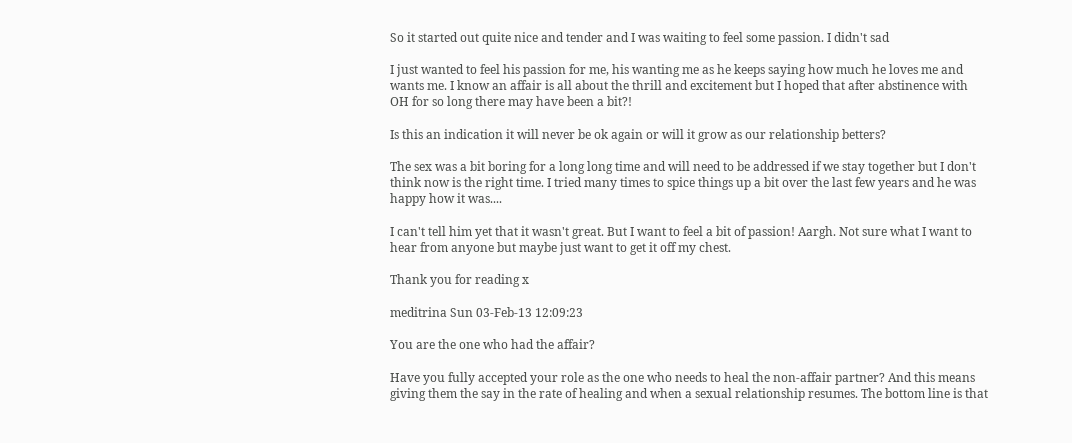So it started out quite nice and tender and I was waiting to feel some passion. I didn't sad

I just wanted to feel his passion for me, his wanting me as he keeps saying how much he loves me and wants me. I know an affair is all about the thrill and excitement but I hoped that after abstinence with OH for so long there may have been a bit?!

Is this an indication it will never be ok again or will it grow as our relationship betters?

The sex was a bit boring for a long long time and will need to be addressed if we stay together but I don't think now is the right time. I tried many times to spice things up a bit over the last few years and he was happy how it was....

I can't tell him yet that it wasn't great. But I want to feel a bit of passion! Aargh. Not sure what I want to hear from anyone but maybe just want to get it off my chest.

Thank you for reading x

meditrina Sun 03-Feb-13 12:09:23

You are the one who had the affair?

Have you fully accepted your role as the one who needs to heal the non-affair partner? And this means giving them the say in the rate of healing and when a sexual relationship resumes. The bottom line is that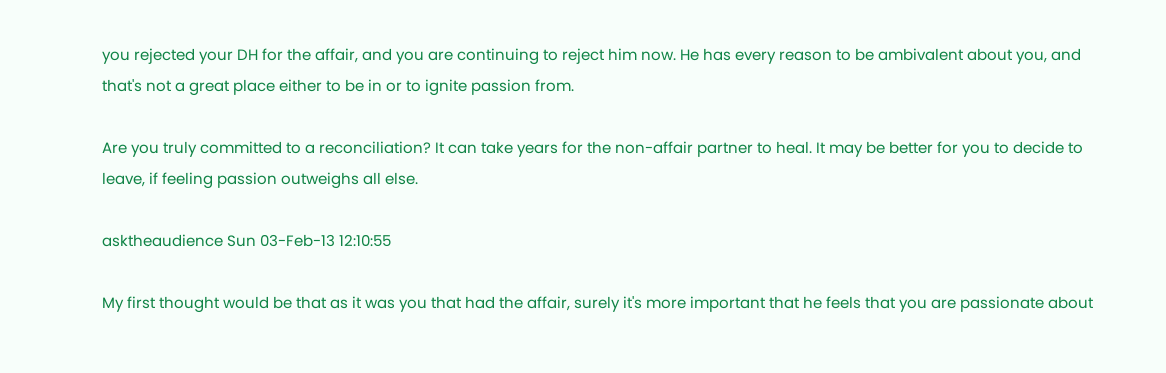you rejected your DH for the affair, and you are continuing to reject him now. He has every reason to be ambivalent about you, and that's not a great place either to be in or to ignite passion from.

Are you truly committed to a reconciliation? It can take years for the non-affair partner to heal. It may be better for you to decide to leave, if feeling passion outweighs all else.

asktheaudience Sun 03-Feb-13 12:10:55

My first thought would be that as it was you that had the affair, surely it's more important that he feels that you are passionate about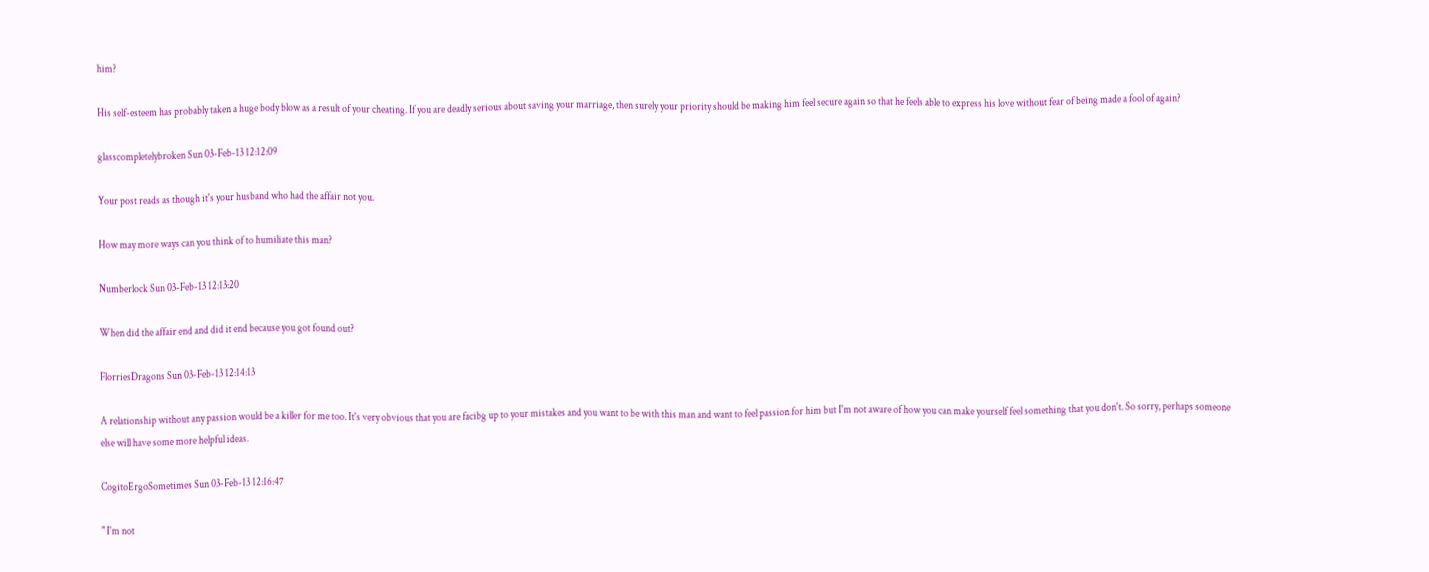him?

His self-esteem has probably taken a huge body blow as a result of your cheating. If you are deadly serious about saving your marriage, then surely your priority should be making him feel secure again so that he feels able to express his love without fear of being made a fool of again?

glasscompletelybroken Sun 03-Feb-13 12:12:09

Your post reads as though it's your husband who had the affair not you.

How may more ways can you think of to humiliate this man?

Numberlock Sun 03-Feb-13 12:13:20

When did the affair end and did it end because you got found out?

FlorriesDragons Sun 03-Feb-13 12:14:13

A relationship without any passion would be a killer for me too. It's very obvious that you are facibg up to your mistakes and you want to be with this man and want to feel passion for him but I'm not aware of how you can make yourself feel something that you don't. So sorry, perhaps someone else will have some more helpful ideas.

CogitoErgoSometimes Sun 03-Feb-13 12:16:47

" I'm not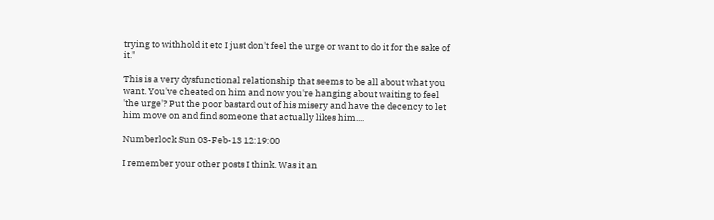trying to withhold it etc I just don't feel the urge or want to do it for the sake of it."

This is a very dysfunctional relationship that seems to be all about what you want. You've cheated on him and now you're hanging about waiting to feel 'the urge'? Put the poor bastard out of his misery and have the decency to let him move on and find someone that actually likes him....

Numberlock Sun 03-Feb-13 12:19:00

I remember your other posts I think. Was it an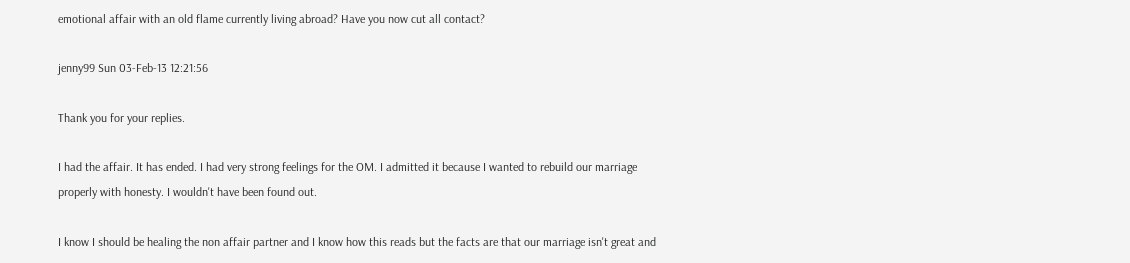emotional affair with an old flame currently living abroad? Have you now cut all contact?

jenny99 Sun 03-Feb-13 12:21:56

Thank you for your replies.

I had the affair. It has ended. I had very strong feelings for the OM. I admitted it because I wanted to rebuild our marriage properly with honesty. I wouldn't have been found out.

I know I should be healing the non affair partner and I know how this reads but the facts are that our marriage isn't great and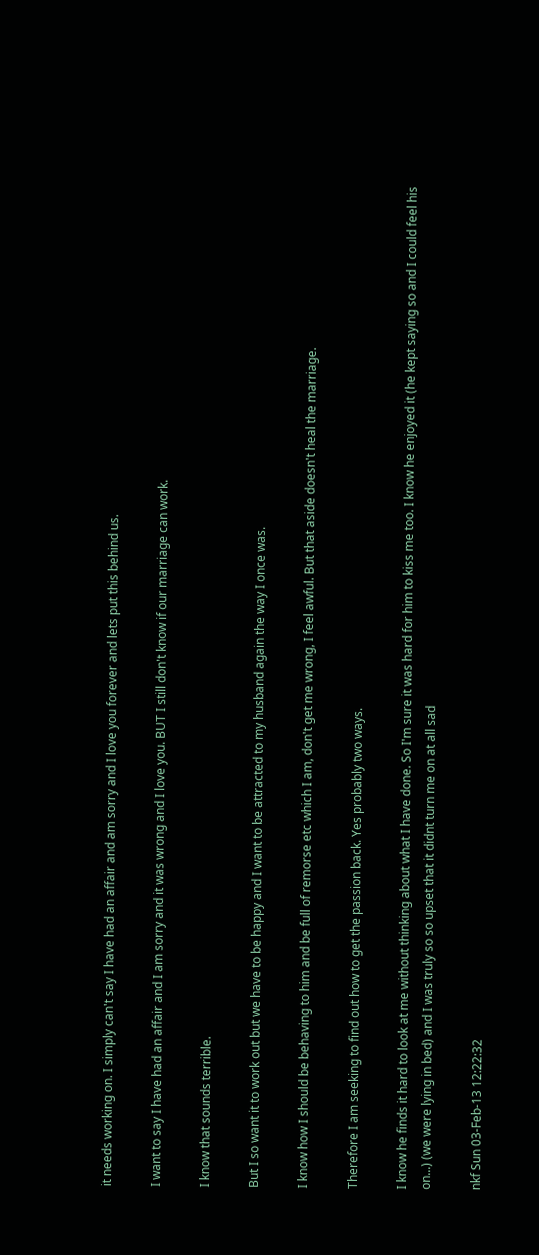it needs working on. I simply can't say I have had an affair and am sorry and I love you forever and lets put this behind us.

I want to say I have had an affair and I am sorry and it was wrong and I love you. BUT I still don't know if our marriage can work.

I know that sounds terrible.

But I so want it to work out but we have to be happy and I want to be attracted to my husband again the way I once was.

I know how I should be behaving to him and be full of remorse etc which I am, don't get me wrong, I feel awful. But that aside doesn't heal the marriage.

Therefore I am seeking to find out how to get the passion back. Yes probably two ways.

I know he finds it hard to look at me without thinking about what I have done. So I'm sure it was hard for him to kiss me too. I know he enjoyed it (he kept saying so and I could feel his on...) (we were lying in bed) and I was truly so so upset that it didnt turn me on at all sad

nkf Sun 03-Feb-13 12:22:32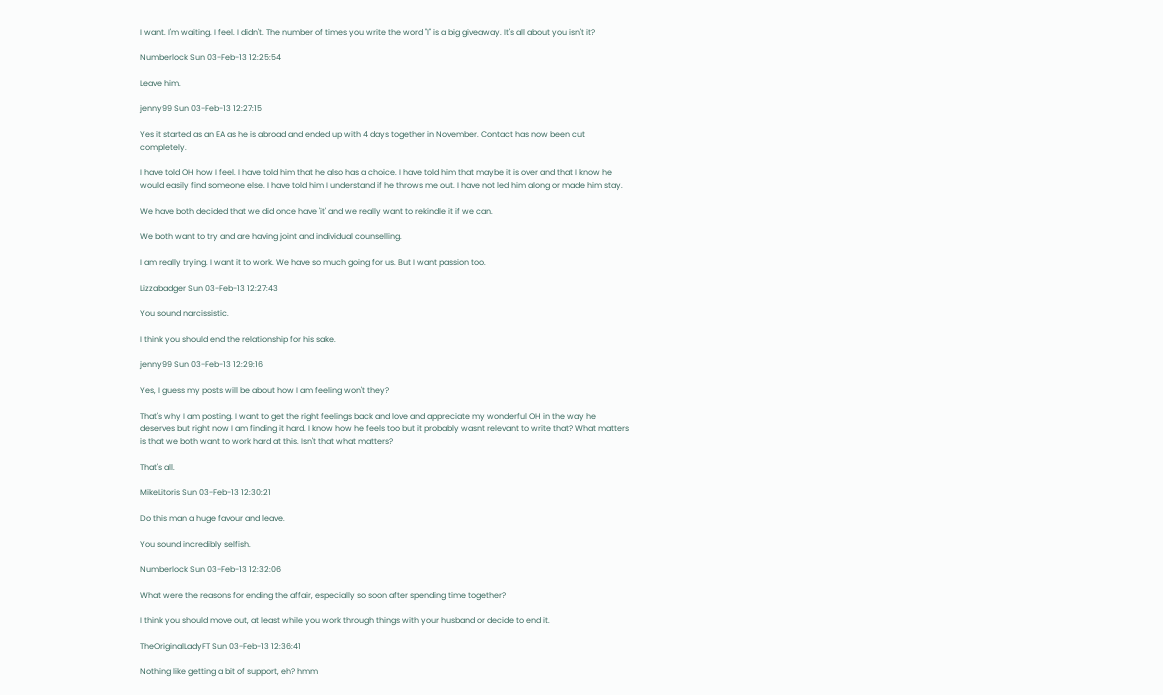I want. I'm waiting. I feel. I didn't. The number of times you write the word "I" is a big giveaway. It's all about you isn't it?

Numberlock Sun 03-Feb-13 12:25:54

Leave him.

jenny99 Sun 03-Feb-13 12:27:15

Yes it started as an EA as he is abroad and ended up with 4 days together in November. Contact has now been cut completely.

I have told OH how I feel. I have told him that he also has a choice. I have told him that maybe it is over and that I know he would easily find someone else. I have told him I understand if he throws me out. I have not led him along or made him stay.

We have both decided that we did once have 'it' and we really want to rekindle it if we can.

We both want to try and are having joint and individual counselling.

I am really trying. I want it to work. We have so much going for us. But I want passion too.

Lizzabadger Sun 03-Feb-13 12:27:43

You sound narcissistic.

I think you should end the relationship for his sake.

jenny99 Sun 03-Feb-13 12:29:16

Yes, I guess my posts will be about how I am feeling won't they?

That's why I am posting. I want to get the right feelings back and love and appreciate my wonderful OH in the way he deserves but right now I am finding it hard. I know how he feels too but it probably wasnt relevant to write that? What matters is that we both want to work hard at this. Isn't that what matters?

That's all.

MikeLitoris Sun 03-Feb-13 12:30:21

Do this man a huge favour and leave.

You sound incredibly selfish.

Numberlock Sun 03-Feb-13 12:32:06

What were the reasons for ending the affair, especially so soon after spending time together?

I think you should move out, at least while you work through things with your husband or decide to end it.

TheOriginalLadyFT Sun 03-Feb-13 12:36:41

Nothing like getting a bit of support, eh? hmm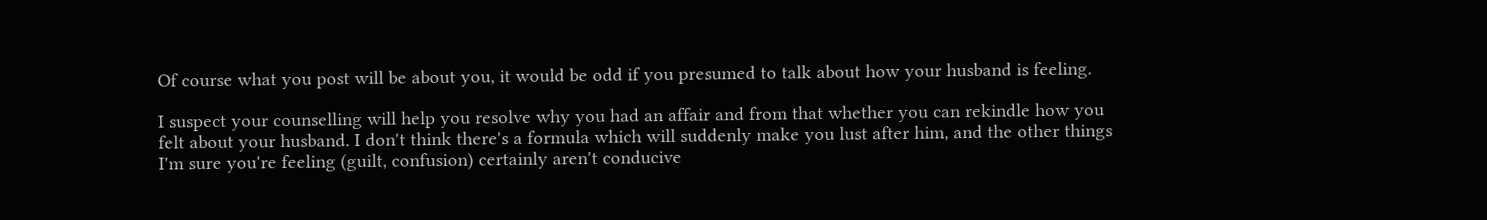Of course what you post will be about you, it would be odd if you presumed to talk about how your husband is feeling.

I suspect your counselling will help you resolve why you had an affair and from that whether you can rekindle how you felt about your husband. I don't think there's a formula which will suddenly make you lust after him, and the other things I'm sure you're feeling (guilt, confusion) certainly aren't conducive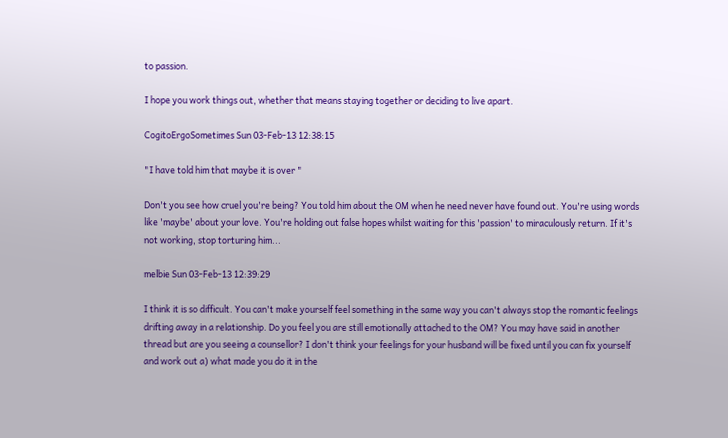to passion.

I hope you work things out, whether that means staying together or deciding to live apart.

CogitoErgoSometimes Sun 03-Feb-13 12:38:15

"I have told him that maybe it is over "

Don't you see how cruel you're being? You told him about the OM when he need never have found out. You're using words like 'maybe' about your love. You're holding out false hopes whilst waiting for this 'passion' to miraculously return. If it's not working, stop torturing him...

melbie Sun 03-Feb-13 12:39:29

I think it is so difficult. You can't make yourself feel something in the same way you can't always stop the romantic feelings drifting away in a relationship. Do you feel you are still emotionally attached to the OM? You may have said in another thread but are you seeing a counsellor? I don't think your feelings for your husband will be fixed until you can fix yourself and work out a) what made you do it in the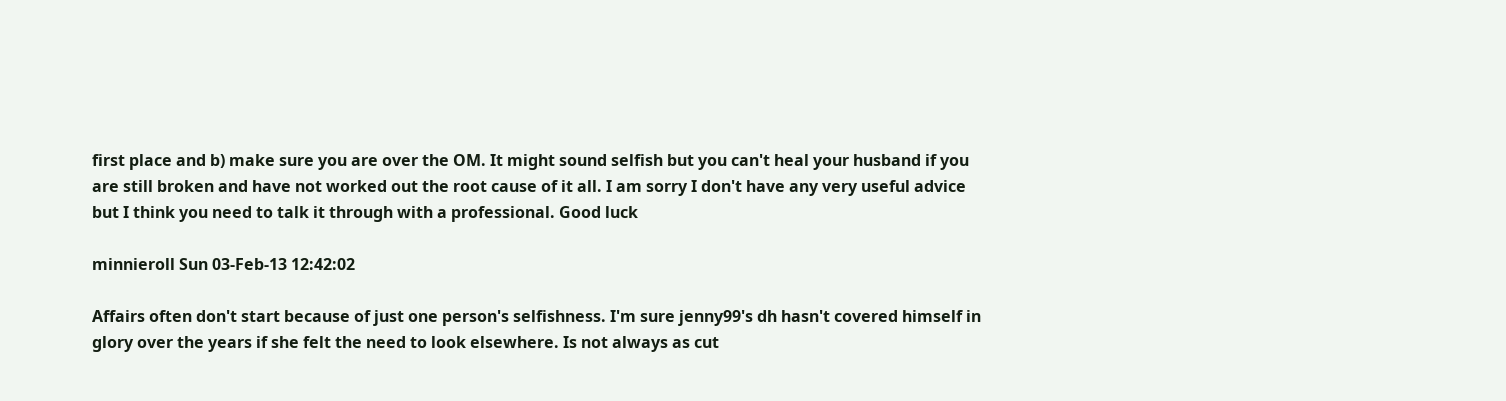first place and b) make sure you are over the OM. It might sound selfish but you can't heal your husband if you are still broken and have not worked out the root cause of it all. I am sorry I don't have any very useful advice but I think you need to talk it through with a professional. Good luck

minnieroll Sun 03-Feb-13 12:42:02

Affairs often don't start because of just one person's selfishness. I'm sure jenny99's dh hasn't covered himself in glory over the years if she felt the need to look elsewhere. Is not always as cut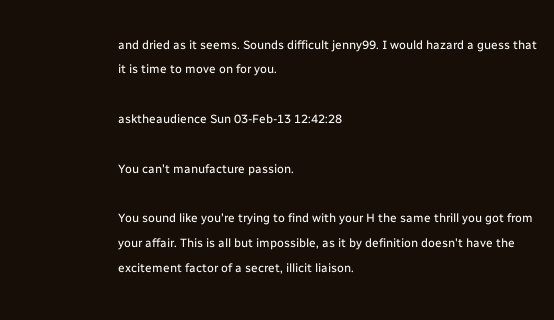and dried as it seems. Sounds difficult jenny99. I would hazard a guess that it is time to move on for you.

asktheaudience Sun 03-Feb-13 12:42:28

You can't manufacture passion.

You sound like you're trying to find with your H the same thrill you got from your affair. This is all but impossible, as it by definition doesn't have the excitement factor of a secret, illicit liaison.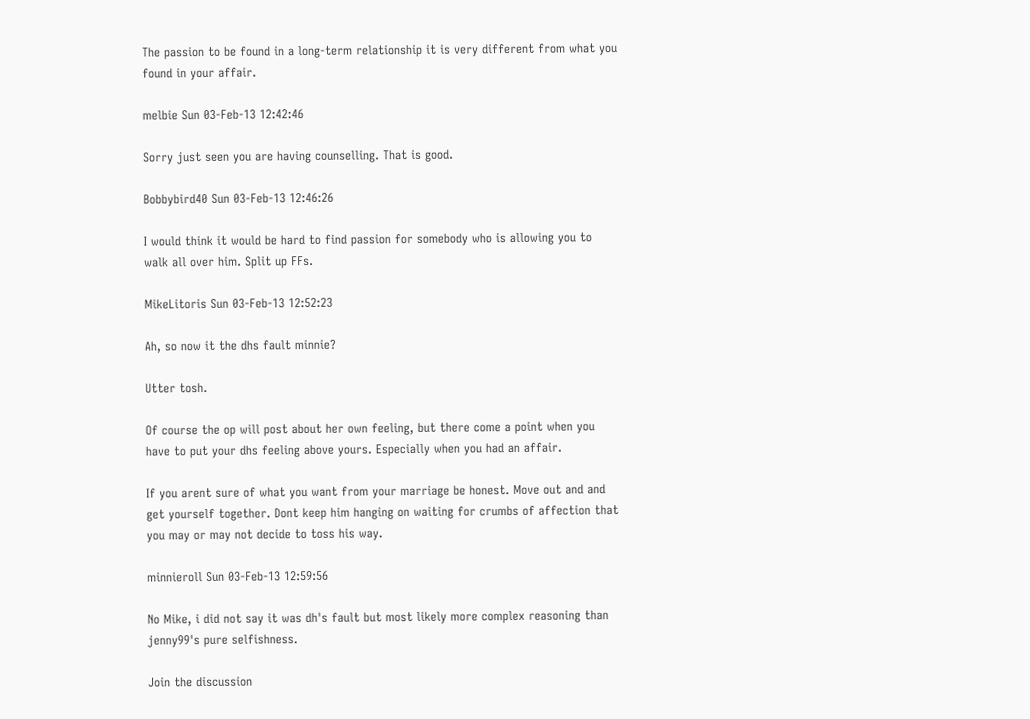The passion to be found in a long-term relationship it is very different from what you found in your affair.

melbie Sun 03-Feb-13 12:42:46

Sorry just seen you are having counselling. That is good.

Bobbybird40 Sun 03-Feb-13 12:46:26

I would think it would be hard to find passion for somebody who is allowing you to walk all over him. Split up FFs.

MikeLitoris Sun 03-Feb-13 12:52:23

Ah, so now it the dhs fault minnie?

Utter tosh.

Of course the op will post about her own feeling, but there come a point when you have to put your dhs feeling above yours. Especially when you had an affair.

If you arent sure of what you want from your marriage be honest. Move out and and get yourself together. Dont keep him hanging on waiting for crumbs of affection that you may or may not decide to toss his way.

minnieroll Sun 03-Feb-13 12:59:56

No Mike, i did not say it was dh's fault but most likely more complex reasoning than jenny99's pure selfishness.

Join the discussion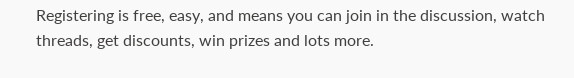Registering is free, easy, and means you can join in the discussion, watch threads, get discounts, win prizes and lots more.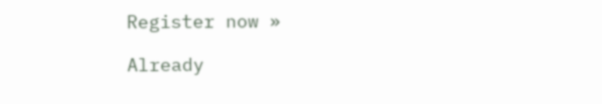Register now »

Already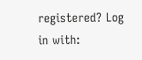registered? Log in with: